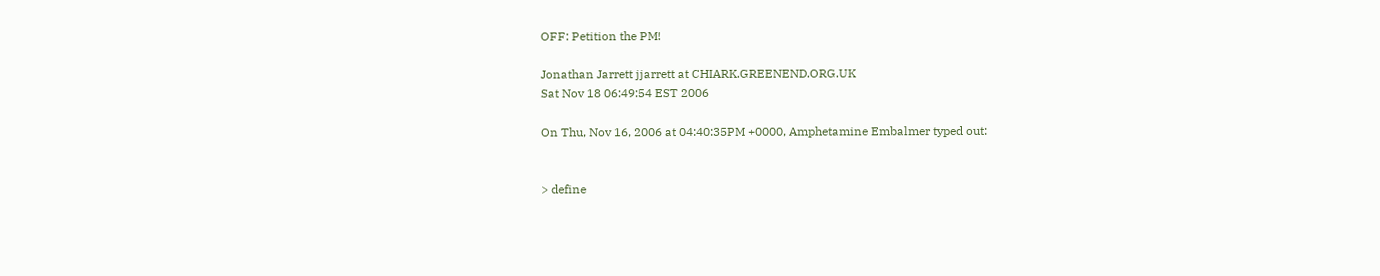OFF: Petition the PM!

Jonathan Jarrett jjarrett at CHIARK.GREENEND.ORG.UK
Sat Nov 18 06:49:54 EST 2006

On Thu, Nov 16, 2006 at 04:40:35PM +0000, Amphetamine Embalmer typed out:


> define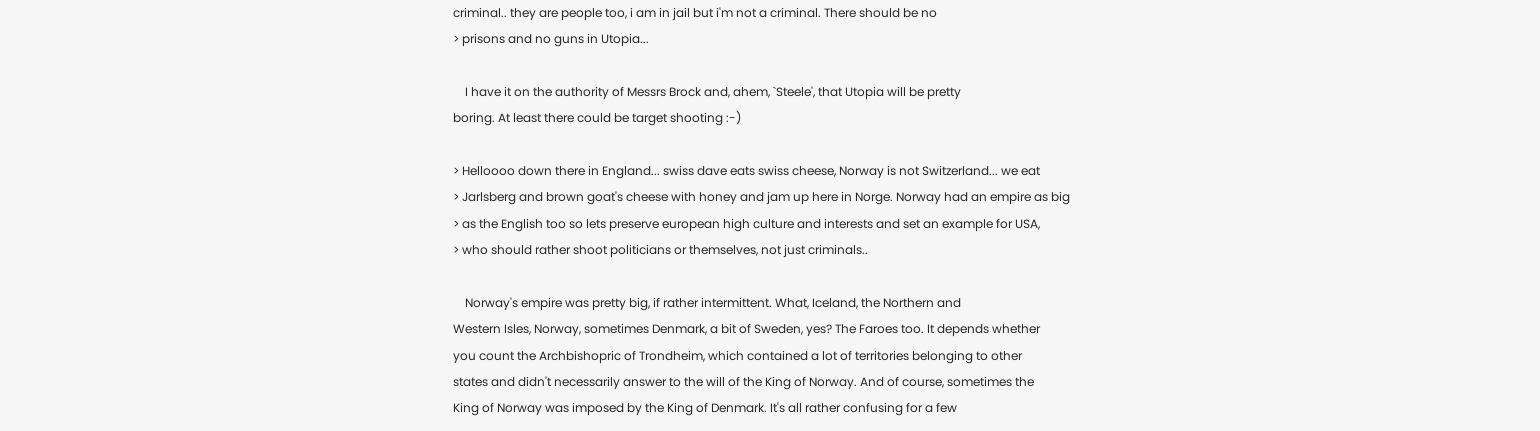criminal.. they are people too, i am in jail but i'm not a criminal. There should be no
> prisons and no guns in Utopia...

    I have it on the authority of Messrs Brock and, ahem, `Steele', that Utopia will be pretty
boring. At least there could be target shooting :-)

> Helloooo down there in England... swiss dave eats swiss cheese, Norway is not Switzerland... we eat
> Jarlsberg and brown goat's cheese with honey and jam up here in Norge. Norway had an empire as big
> as the English too so lets preserve european high culture and interests and set an example for USA,
> who should rather shoot politicians or themselves, not just criminals..

    Norway's empire was pretty big, if rather intermittent. What, Iceland, the Northern and
Western Isles, Norway, sometimes Denmark, a bit of Sweden, yes? The Faroes too. It depends whether
you count the Archbishopric of Trondheim, which contained a lot of territories belonging to other
states and didn't necessarily answer to the will of the King of Norway. And of course, sometimes the
King of Norway was imposed by the King of Denmark. It's all rather confusing for a few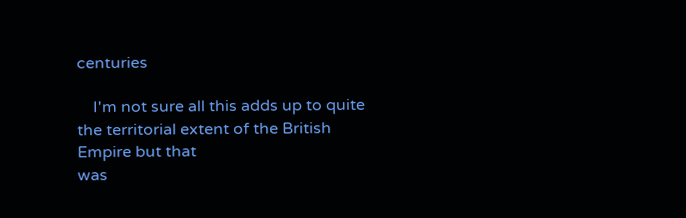centuries

    I'm not sure all this adds up to quite the territorial extent of the British Empire but that
was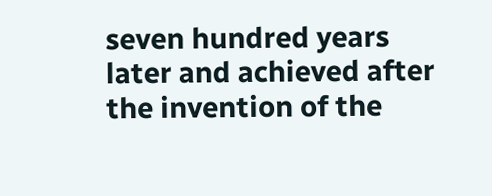seven hundred years later and achieved after the invention of the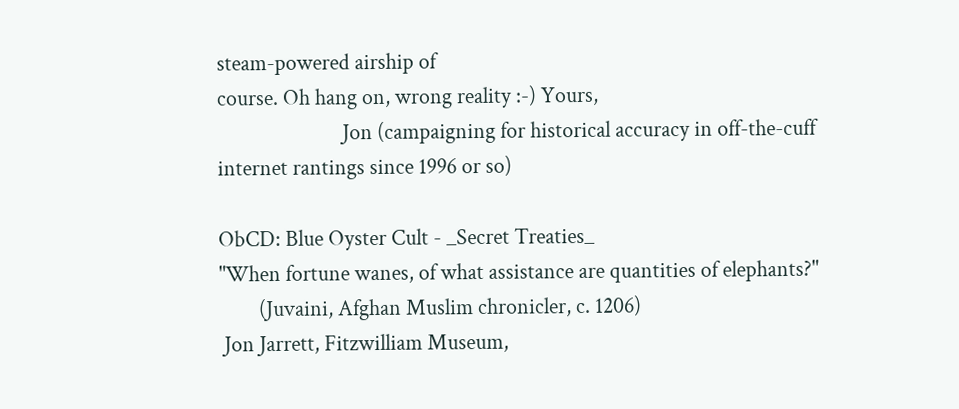steam-powered airship of
course. Oh hang on, wrong reality :-) Yours,
                         Jon (campaigning for historical accuracy in off-the-cuff
internet rantings since 1996 or so)

ObCD: Blue Oyster Cult - _Secret Treaties_
"When fortune wanes, of what assistance are quantities of elephants?"
        (Juvaini, Afghan Muslim chronicler, c. 1206)
 Jon Jarrett, Fitzwilliam Museum,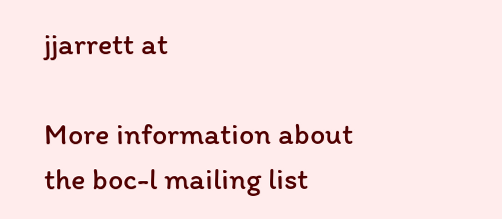jjarrett at

More information about the boc-l mailing list